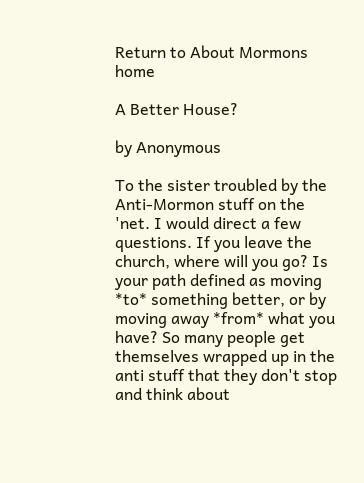Return to About Mormons home

A Better House?

by Anonymous

To the sister troubled by the Anti-Mormon stuff on the 'net. I would direct a few questions. If you leave the church, where will you go? Is your path defined as moving *to* something better, or by moving away *from* what you have? So many people get themselves wrapped up in the anti stuff that they don't stop and think about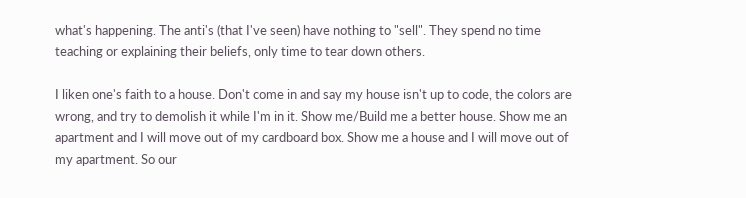what's happening. The anti's (that I've seen) have nothing to "sell". They spend no time teaching or explaining their beliefs, only time to tear down others.

I liken one's faith to a house. Don't come in and say my house isn't up to code, the colors are wrong, and try to demolish it while I'm in it. Show me/Build me a better house. Show me an apartment and I will move out of my cardboard box. Show me a house and I will move out of my apartment. So our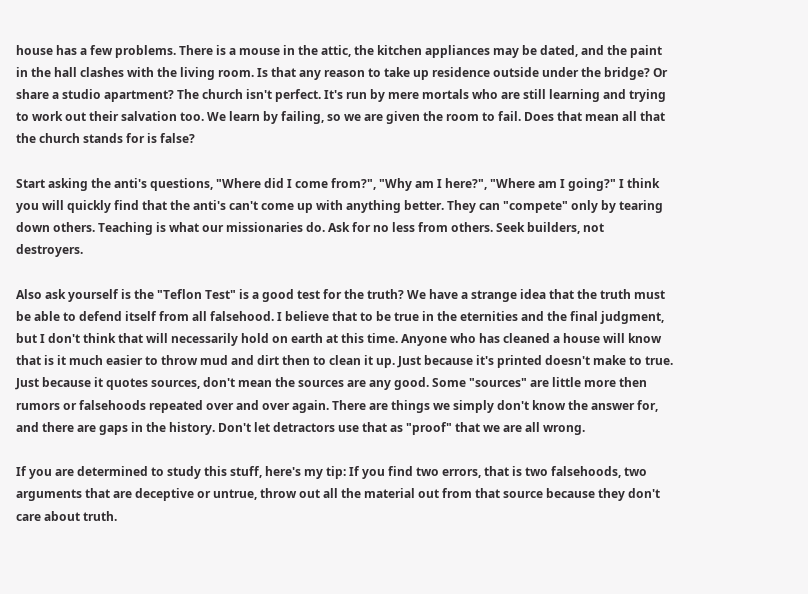house has a few problems. There is a mouse in the attic, the kitchen appliances may be dated, and the paint in the hall clashes with the living room. Is that any reason to take up residence outside under the bridge? Or share a studio apartment? The church isn't perfect. It's run by mere mortals who are still learning and trying to work out their salvation too. We learn by failing, so we are given the room to fail. Does that mean all that the church stands for is false?

Start asking the anti's questions, "Where did I come from?", "Why am I here?", "Where am I going?" I think you will quickly find that the anti's can't come up with anything better. They can "compete" only by tearing down others. Teaching is what our missionaries do. Ask for no less from others. Seek builders, not destroyers.

Also ask yourself is the "Teflon Test" is a good test for the truth? We have a strange idea that the truth must be able to defend itself from all falsehood. I believe that to be true in the eternities and the final judgment, but I don't think that will necessarily hold on earth at this time. Anyone who has cleaned a house will know that is it much easier to throw mud and dirt then to clean it up. Just because it's printed doesn't make to true. Just because it quotes sources, don't mean the sources are any good. Some "sources" are little more then rumors or falsehoods repeated over and over again. There are things we simply don't know the answer for, and there are gaps in the history. Don't let detractors use that as "proof" that we are all wrong.

If you are determined to study this stuff, here's my tip: If you find two errors, that is two falsehoods, two arguments that are deceptive or untrue, throw out all the material out from that source because they don't care about truth.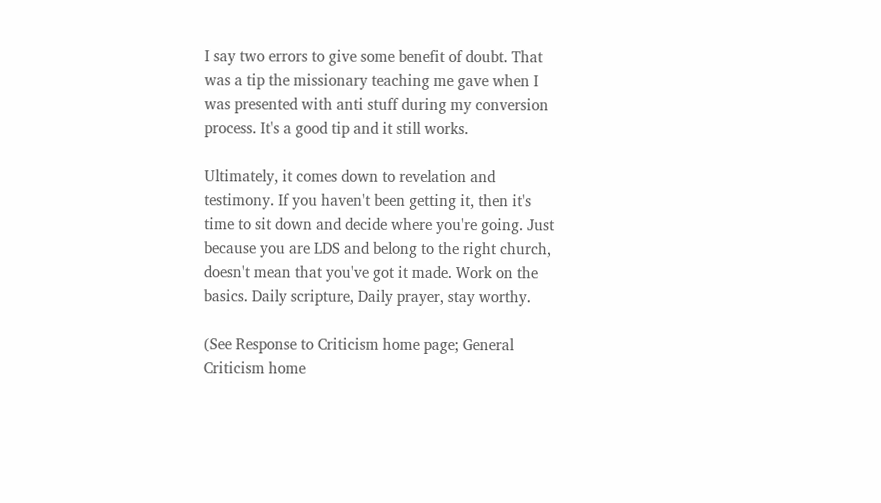I say two errors to give some benefit of doubt. That was a tip the missionary teaching me gave when I was presented with anti stuff during my conversion process. It's a good tip and it still works.

Ultimately, it comes down to revelation and testimony. If you haven't been getting it, then it's time to sit down and decide where you're going. Just because you are LDS and belong to the right church, doesn't mean that you've got it made. Work on the basics. Daily scripture, Daily prayer, stay worthy.

(See Response to Criticism home page; General Criticism home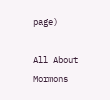page)

All About Mormons